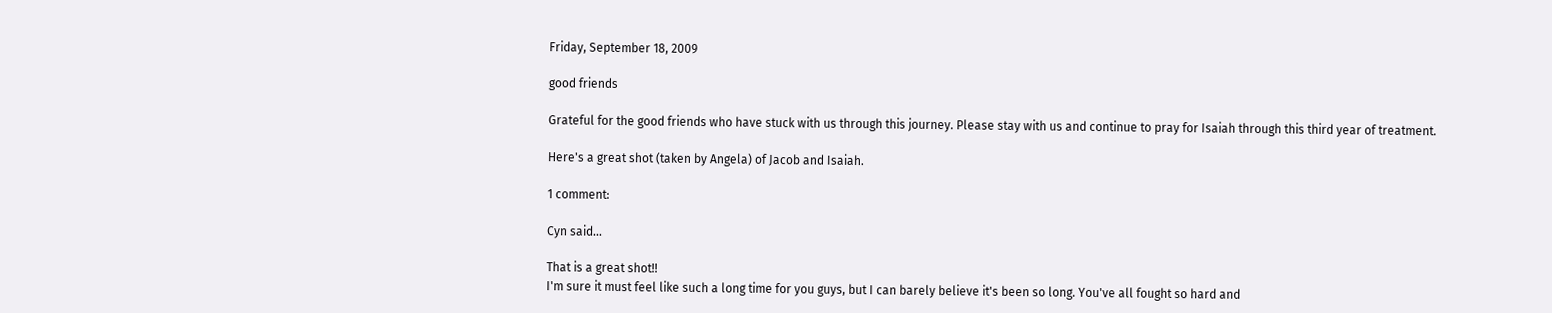Friday, September 18, 2009

good friends

Grateful for the good friends who have stuck with us through this journey. Please stay with us and continue to pray for Isaiah through this third year of treatment.

Here's a great shot (taken by Angela) of Jacob and Isaiah.

1 comment:

Cyn said...

That is a great shot!!
I'm sure it must feel like such a long time for you guys, but I can barely believe it's been so long. You've all fought so hard and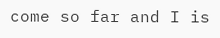come so far and I is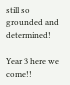still so grounded and determined!

Year 3 here we come!!